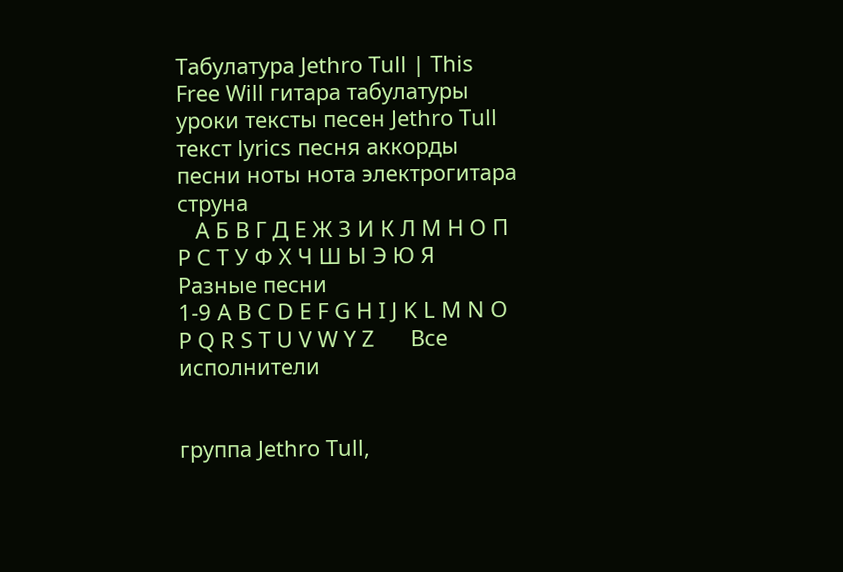Табулатура Jethro Tull | This Free Will гитара табулатуры уроки тексты песен Jethro Tull текст lyrics песня аккорды песни ноты нота электрогитара струна
   А Б В Г Д Е Ж З И К Л М Н О П Р С Т У Ф Х Ч Ш Ы Э Ю Я       Разные песни
1-9 A B C D E F G H I J K L M N O P Q R S T U V W Y Z      Все исполнители


группа Jethro Tull,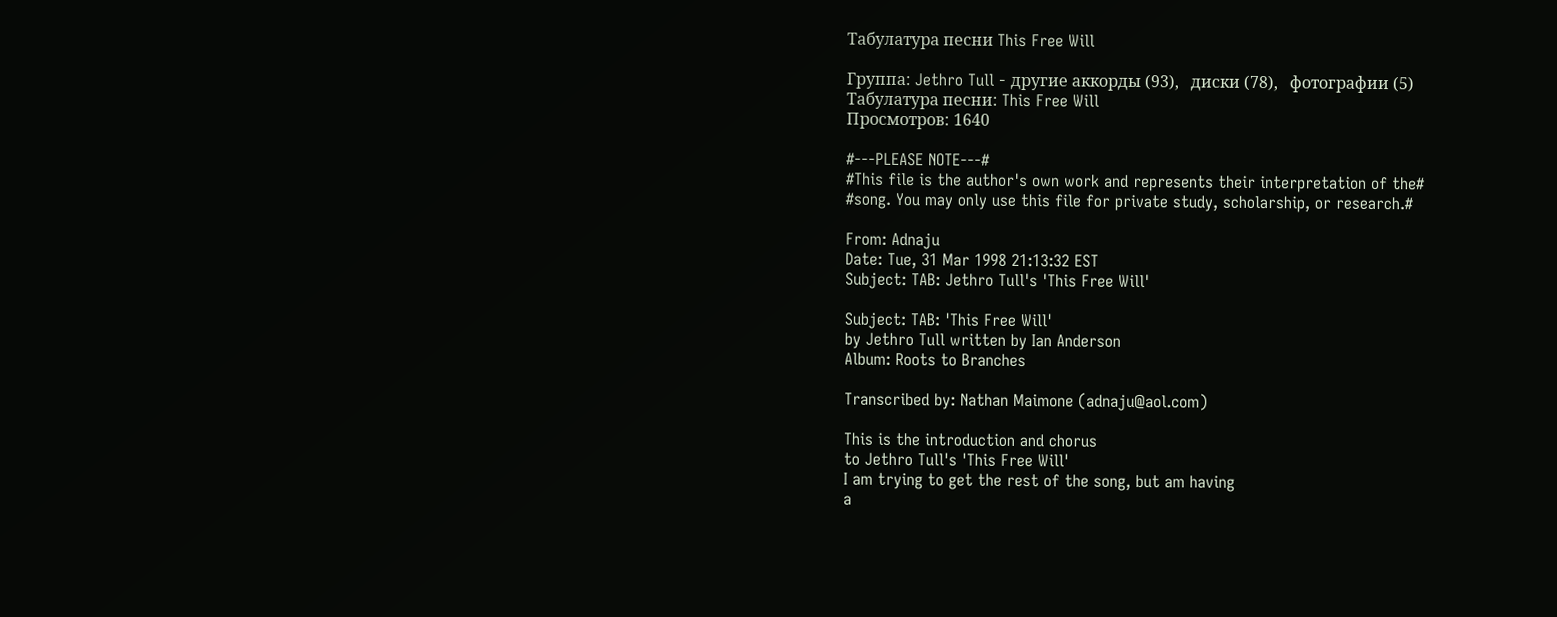Табулатура песни This Free Will

Группа: Jethro Tull - другие аккорды (93),   диски (78),   фотографии (5)
Табулатура песни: This Free Will
Просмотров: 1640

#---PLEASE NOTE---#
#This file is the author's own work and represents their interpretation of the#
#song. You may only use this file for private study, scholarship, or research.#

From: Adnaju
Date: Tue, 31 Mar 1998 21:13:32 EST
Subject: TAB: Jethro Tull's 'This Free Will'

Subject: TAB: 'This Free Will'
by Jethro Tull written by Ian Anderson
Album: Roots to Branches

Transcribed by: Nathan Maimone (adnaju@aol.com)

This is the introduction and chorus
to Jethro Tull's 'This Free Will'
I am trying to get the rest of the song, but am having
a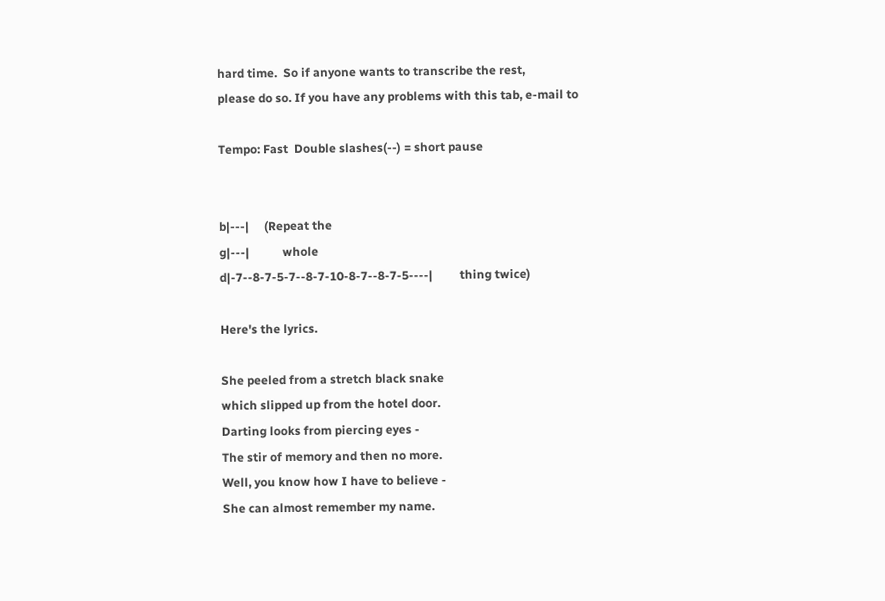hard time.  So if anyone wants to transcribe the rest,
please do so. If you have any problems with this tab, e-mail to

Tempo: Fast  Double slashes(--) = short pause


b|---|     (Repeat the
g|---|           whole
d|-7--8-7-5-7--8-7-10-8-7--8-7-5----|         thing twice)

Here's the lyrics.

She peeled from a stretch black snake
which slipped up from the hotel door.
Darting looks from piercing eyes -
The stir of memory and then no more.
Well, you know how I have to believe -
She can almost remember my name.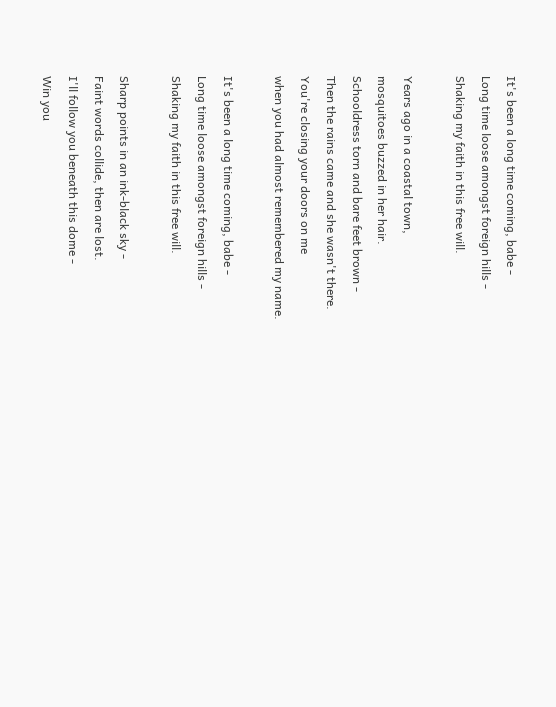It's been a long time coming, babe -
Long time loose amongst foreign hills -
Shaking my faith in this free will.

Years ago in a coastal town,
mosquitoes buzzed in her hair.
Schooldress torn and bare feet brown -
Then the rains came and she wasn't there.
You're closing your doors on me
when you had almost remembered my name.

It's been a long time coming, babe -
Long time loose amongst foreign hills -
Shaking my faith in this free will.

Sharp points in an ink-black sky -
Faint words collide, then are lost.
I'll follow you beneath this dome -
Win you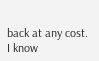back at any cost.
I know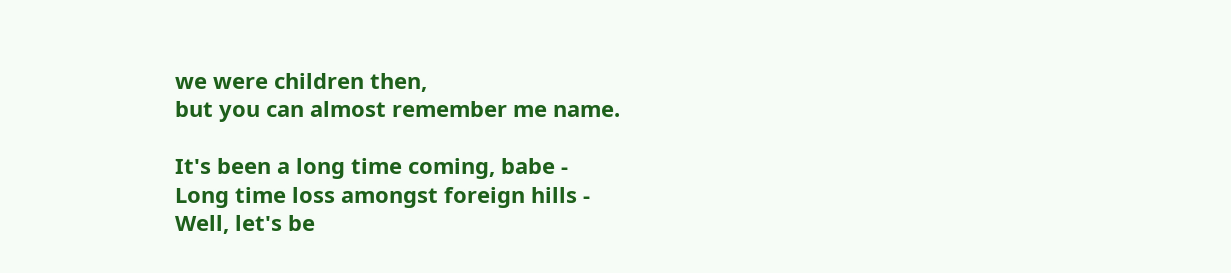we were children then,
but you can almost remember me name.

It's been a long time coming, babe -
Long time loss amongst foreign hills -
Well, let's be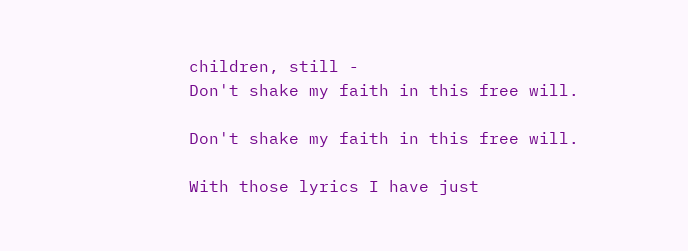children, still -
Don't shake my faith in this free will.

Don't shake my faith in this free will.

With those lyrics I have just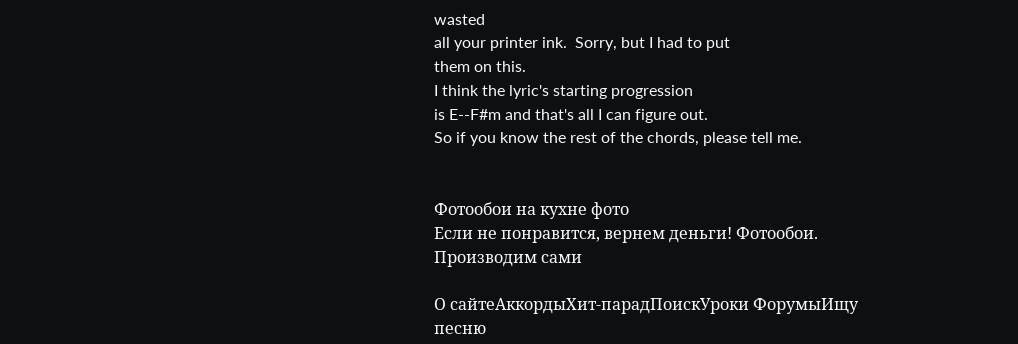wasted
all your printer ink.  Sorry, but I had to put
them on this.
I think the lyric's starting progression
is E--F#m and that's all I can figure out.
So if you know the rest of the chords, please tell me.


Фотообои на кухне фото
Если не понравится, вернем деньги! Фотообои. Производим сами

О сайтеАккордыХит-парадПоискУроки ФорумыИщу песню